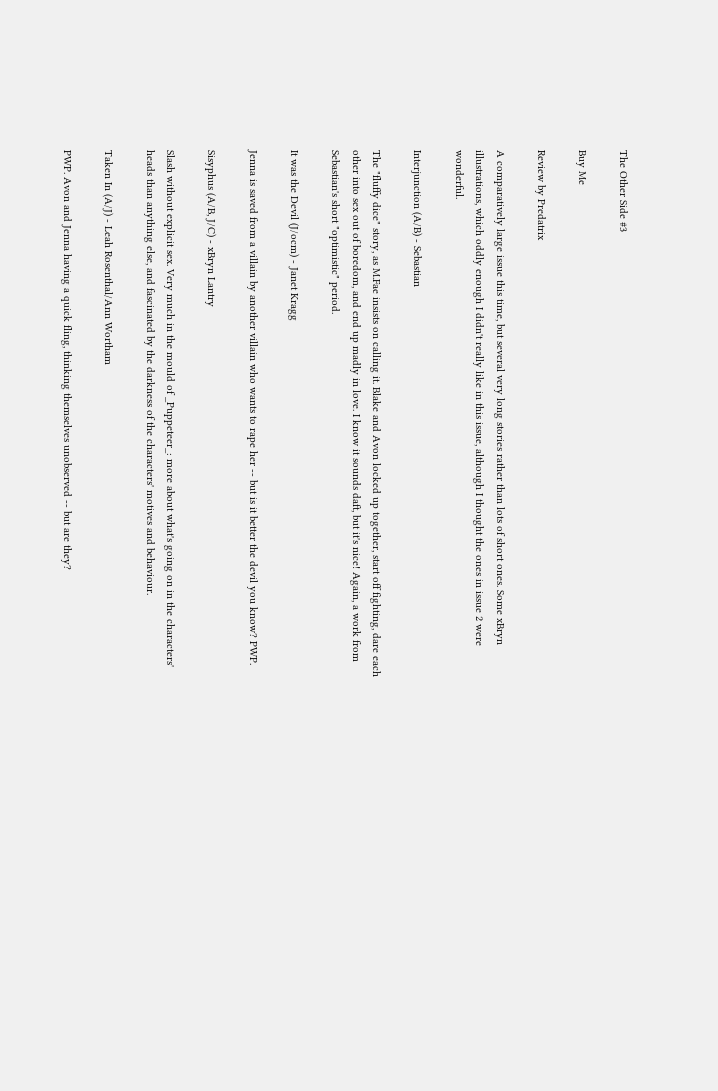The Other Side #3

Buy Me

Review by Predatrix

A comparatively large issue this time, but several very long stories rather than lots of short ones. Some xBryn illustrations, which oddly enough I didn't really like in this issue, although I thought the ones in issue 2 were wonderful.

Interjunction (A/B) - Sebastian

The "fluffy dice" story, as M.Fae insists on calling it. Blake and Avon locked up together, start off fighting, dare each other into sex out of boredom, and end up madly in love. I know it sounds daft, but it's nice! Again, a work from Sebastian's short "optimistic" period.

It was the Devil (J/ocm) - Janet Kragg

Jenna is saved from a villain by another villain who wants to rape her -- but is it better the devil you know? PWP.

Sisyphus (A/B, J/C) - xBryn Lantry

Slash without explicit sex. Very much in the mould of _Puppeteer_: more about what's going on in the characters' heads than anything else, and fascinated by the darkness of the characters' motives and behaviour.

Taken In (A/J) - Leah Rosenthal/Ann Wortham

PWP. Avon and Jenna having a quick fling, thinking themselves unobserved -- but are they?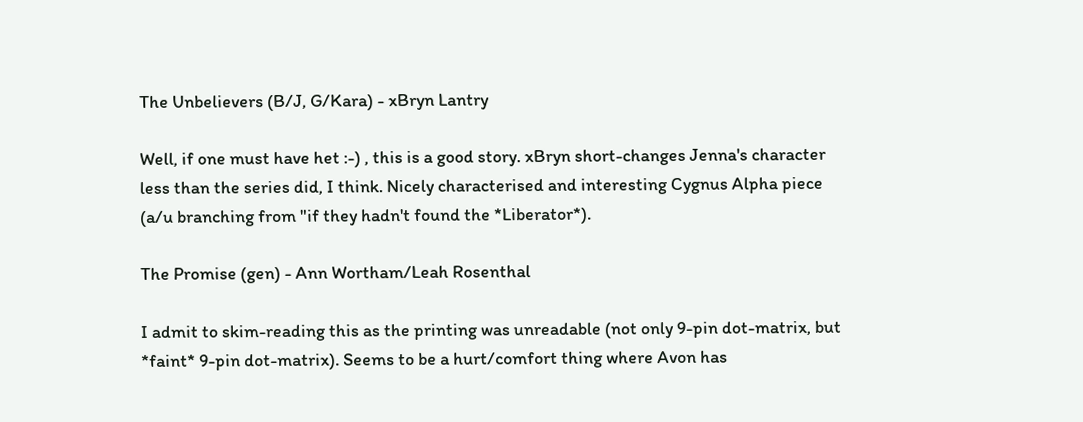The Unbelievers (B/J, G/Kara) - xBryn Lantry

Well, if one must have het :-) , this is a good story. xBryn short-changes Jenna's character less than the series did, I think. Nicely characterised and interesting Cygnus Alpha piece (a/u branching from "if they hadn't found the *Liberator*).

The Promise (gen) - Ann Wortham/Leah Rosenthal

I admit to skim-reading this as the printing was unreadable (not only 9-pin dot-matrix, but *faint* 9-pin dot-matrix). Seems to be a hurt/comfort thing where Avon has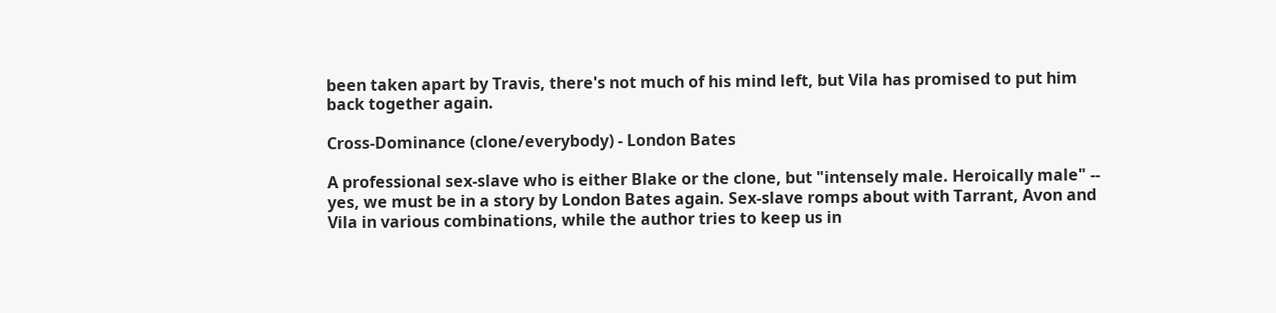been taken apart by Travis, there's not much of his mind left, but Vila has promised to put him back together again.

Cross-Dominance (clone/everybody) - London Bates

A professional sex-slave who is either Blake or the clone, but "intensely male. Heroically male" -- yes, we must be in a story by London Bates again. Sex-slave romps about with Tarrant, Avon and Vila in various combinations, while the author tries to keep us in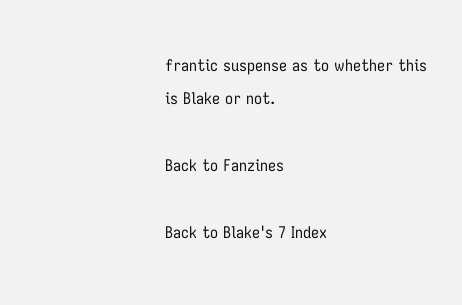frantic suspense as to whether this is Blake or not.

Back to Fanzines

Back to Blake's 7 Index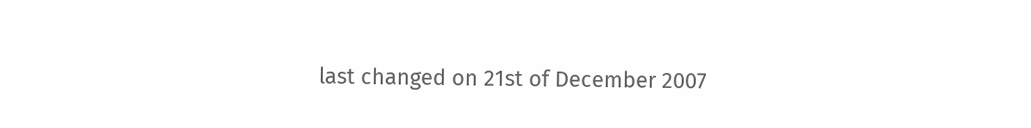last changed on 21st of December 2007